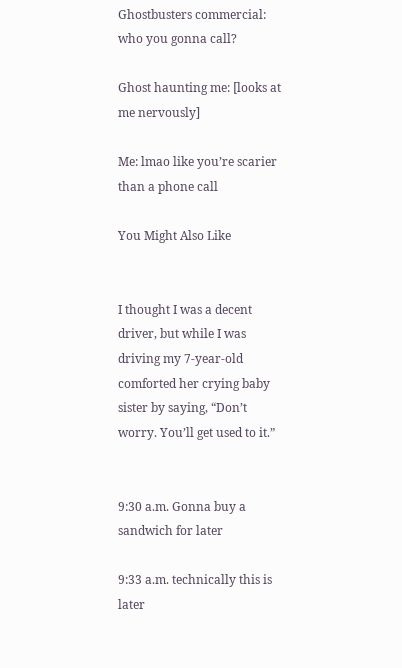Ghostbusters commercial: who you gonna call?

Ghost haunting me: [looks at me nervously]

Me: lmao like you’re scarier than a phone call

You Might Also Like


I thought I was a decent driver, but while I was driving my 7-year-old comforted her crying baby sister by saying, “Don’t worry. You’ll get used to it.”


9:30 a.m. Gonna buy a sandwich for later

9:33 a.m. technically this is later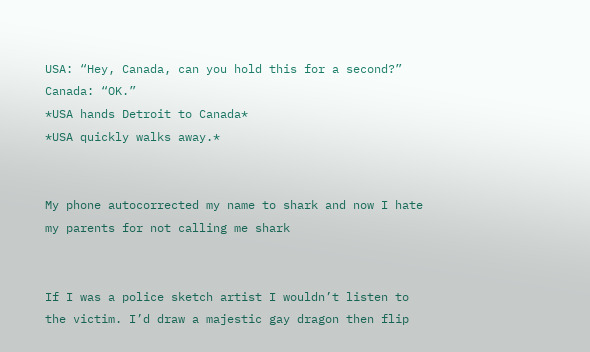USA: “Hey, Canada, can you hold this for a second?”
Canada: “OK.”
*USA hands Detroit to Canada*
*USA quickly walks away.*


My phone autocorrected my name to shark and now I hate my parents for not calling me shark


If I was a police sketch artist I wouldn’t listen to the victim. I’d draw a majestic gay dragon then flip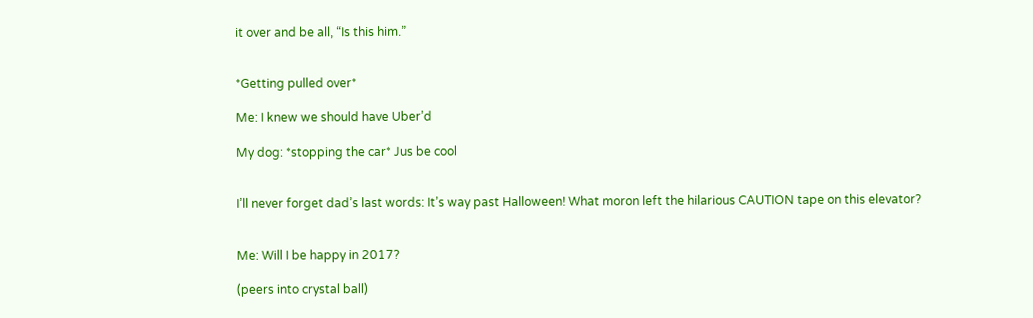it over and be all, “Is this him.”


*Getting pulled over*

Me: I knew we should have Uber’d

My dog: *stopping the car* Jus be cool


I’ll never forget dad’s last words: It’s way past Halloween! What moron left the hilarious CAUTION tape on this elevator?


Me: Will I be happy in 2017?

(peers into crystal ball)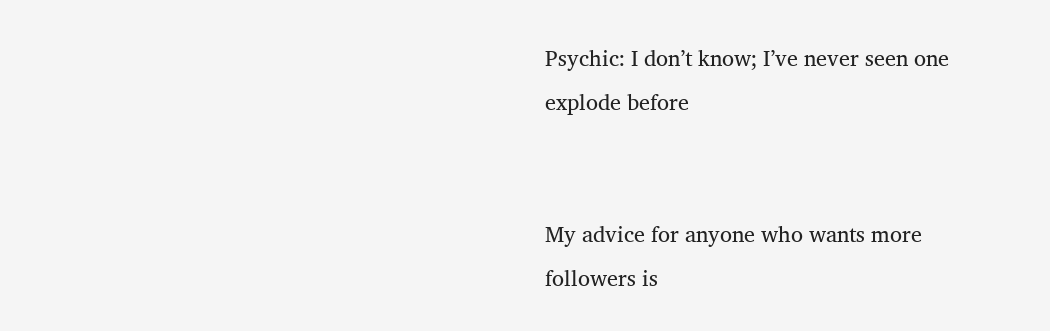Psychic: I don’t know; I’ve never seen one explode before


My advice for anyone who wants more followers is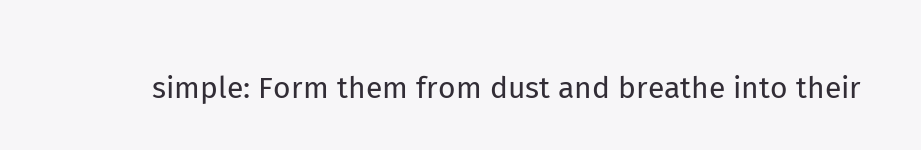simple: Form them from dust and breathe into their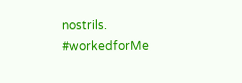nostrils. #workedforMe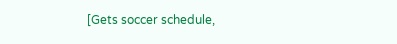[Gets soccer schedule,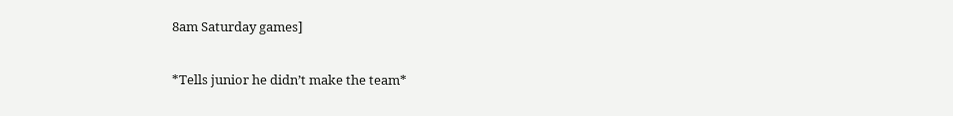8am Saturday games]

*Tells junior he didn’t make the team*